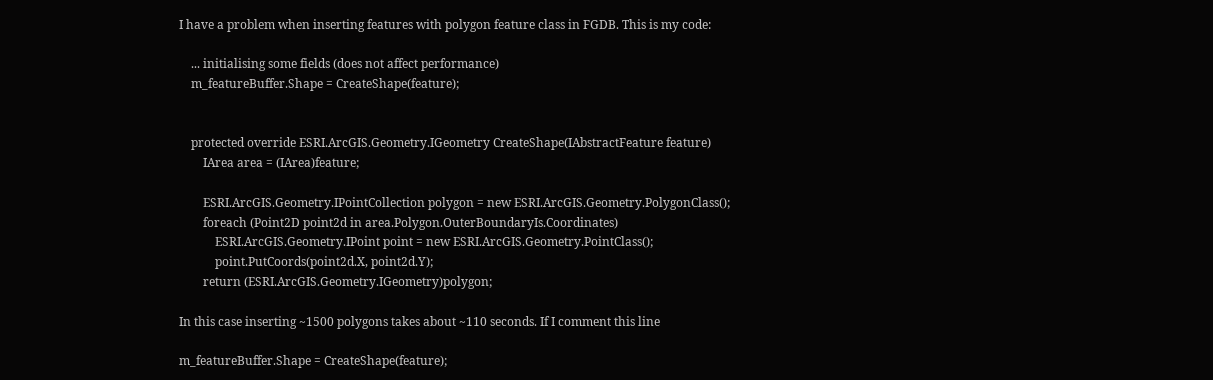I have a problem when inserting features with polygon feature class in FGDB. This is my code:

    ... initialising some fields (does not affect performance)
    m_featureBuffer.Shape = CreateShape(feature);


    protected override ESRI.ArcGIS.Geometry.IGeometry CreateShape(IAbstractFeature feature)
        IArea area = (IArea)feature;

        ESRI.ArcGIS.Geometry.IPointCollection polygon = new ESRI.ArcGIS.Geometry.PolygonClass();
        foreach (Point2D point2d in area.Polygon.OuterBoundaryIs.Coordinates)
            ESRI.ArcGIS.Geometry.IPoint point = new ESRI.ArcGIS.Geometry.PointClass();
            point.PutCoords(point2d.X, point2d.Y);
        return (ESRI.ArcGIS.Geometry.IGeometry)polygon;

In this case inserting ~1500 polygons takes about ~110 seconds. If I comment this line

m_featureBuffer.Shape = CreateShape(feature);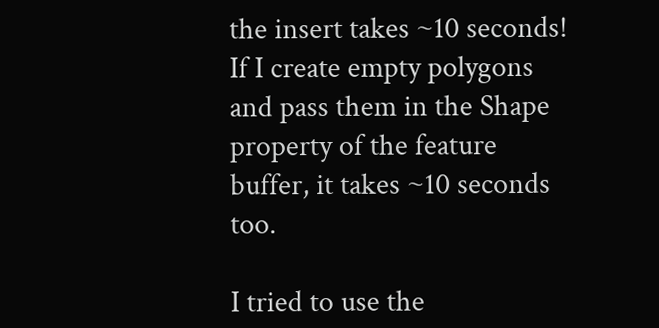the insert takes ~10 seconds! If I create empty polygons and pass them in the Shape property of the feature buffer, it takes ~10 seconds too.

I tried to use the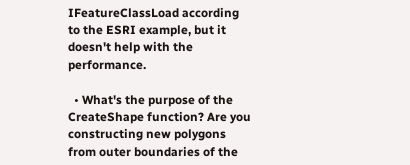IFeatureClassLoad according to the ESRI example, but it doesn't help with the performance.

  • What's the purpose of the CreateShape function? Are you constructing new polygons from outer boundaries of the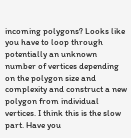incoming polygons? Looks like you have to loop through potentially an unknown number of vertices depending on the polygon size and complexity and construct a new polygon from individual vertices. I think this is the slow part. Have you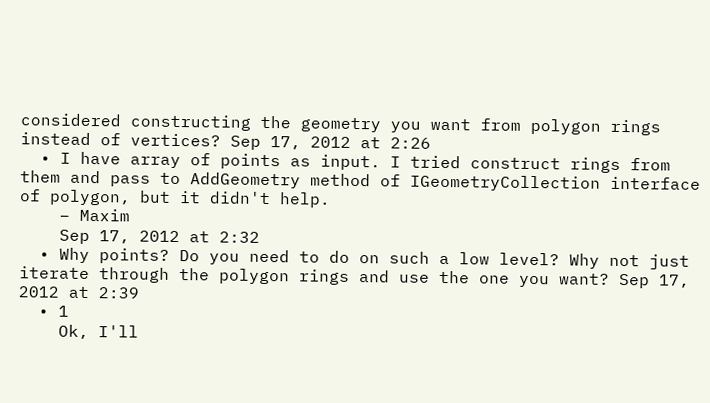considered constructing the geometry you want from polygon rings instead of vertices? Sep 17, 2012 at 2:26
  • I have array of points as input. I tried construct rings from them and pass to AddGeometry method of IGeometryCollection interface of polygon, but it didn't help.
    – Maxim
    Sep 17, 2012 at 2:32
  • Why points? Do you need to do on such a low level? Why not just iterate through the polygon rings and use the one you want? Sep 17, 2012 at 2:39
  • 1
    Ok, I'll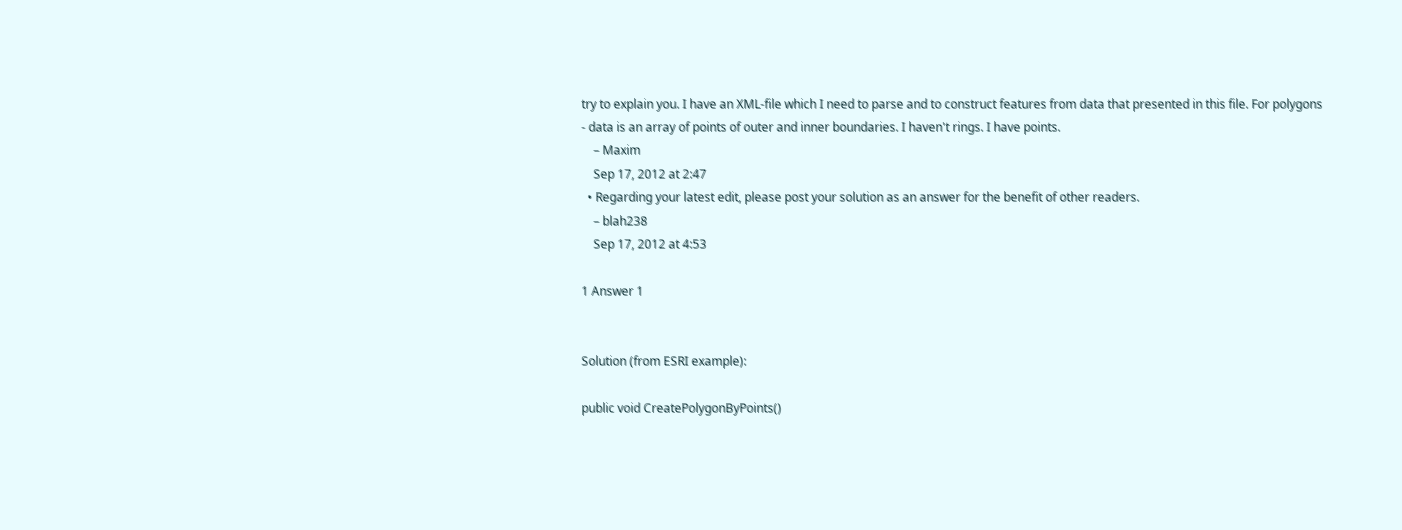try to explain you. I have an XML-file which I need to parse and to construct features from data that presented in this file. For polygons - data is an array of points of outer and inner boundaries. I haven't rings. I have points.
    – Maxim
    Sep 17, 2012 at 2:47
  • Regarding your latest edit, please post your solution as an answer for the benefit of other readers.
    – blah238
    Sep 17, 2012 at 4:53

1 Answer 1


Solution (from ESRI example):

public void CreatePolygonByPoints()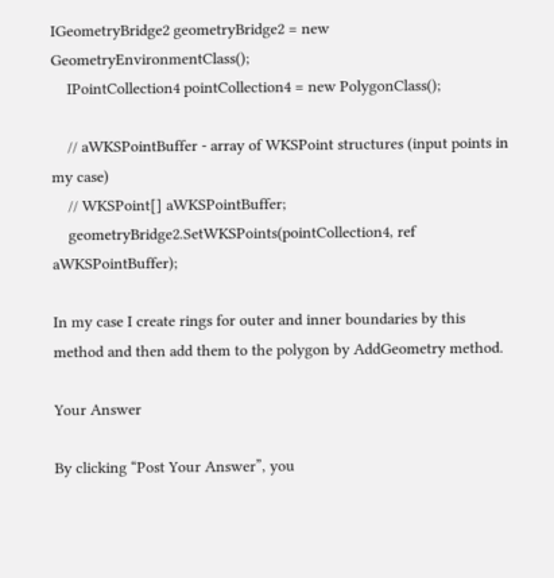IGeometryBridge2 geometryBridge2 = new GeometryEnvironmentClass();
    IPointCollection4 pointCollection4 = new PolygonClass();

    // aWKSPointBuffer - array of WKSPoint structures (input points in my case)
    // WKSPoint[] aWKSPointBuffer;
    geometryBridge2.SetWKSPoints(pointCollection4, ref aWKSPointBuffer);

In my case I create rings for outer and inner boundaries by this method and then add them to the polygon by AddGeometry method.

Your Answer

By clicking “Post Your Answer”, you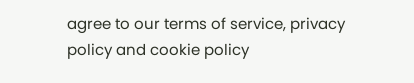agree to our terms of service, privacy policy and cookie policy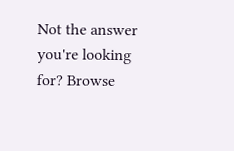Not the answer you're looking for? Browse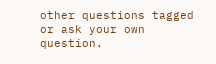other questions tagged or ask your own question.